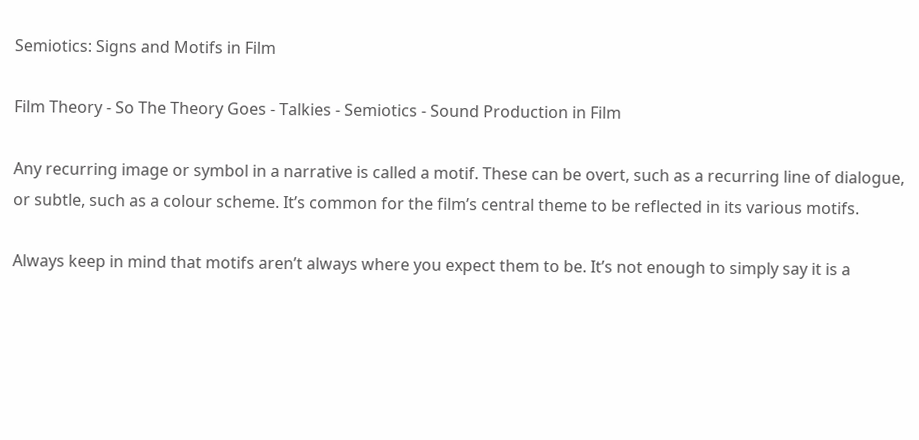Semiotics: Signs and Motifs in Film

Film Theory - So The Theory Goes - Talkies - Semiotics - Sound Production in Film

Any recurring image or symbol in a narrative is called a motif. These can be overt, such as a recurring line of dialogue, or subtle, such as a colour scheme. It’s common for the film’s central theme to be reflected in its various motifs.

Always keep in mind that motifs aren’t always where you expect them to be. It’s not enough to simply say it is a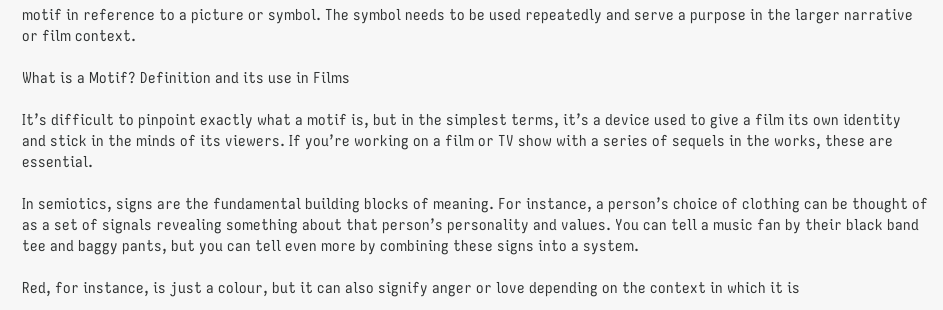motif in reference to a picture or symbol. The symbol needs to be used repeatedly and serve a purpose in the larger narrative or film context.

What is a Motif? Definition and its use in Films

It’s difficult to pinpoint exactly what a motif is, but in the simplest terms, it’s a device used to give a film its own identity and stick in the minds of its viewers. If you’re working on a film or TV show with a series of sequels in the works, these are essential.

In semiotics, signs are the fundamental building blocks of meaning. For instance, a person’s choice of clothing can be thought of as a set of signals revealing something about that person’s personality and values. You can tell a music fan by their black band tee and baggy pants, but you can tell even more by combining these signs into a system.

Red, for instance, is just a colour, but it can also signify anger or love depending on the context in which it is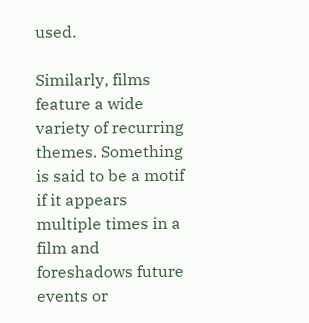used.

Similarly, films feature a wide variety of recurring themes. Something is said to be a motif if it appears multiple times in a film and foreshadows future events or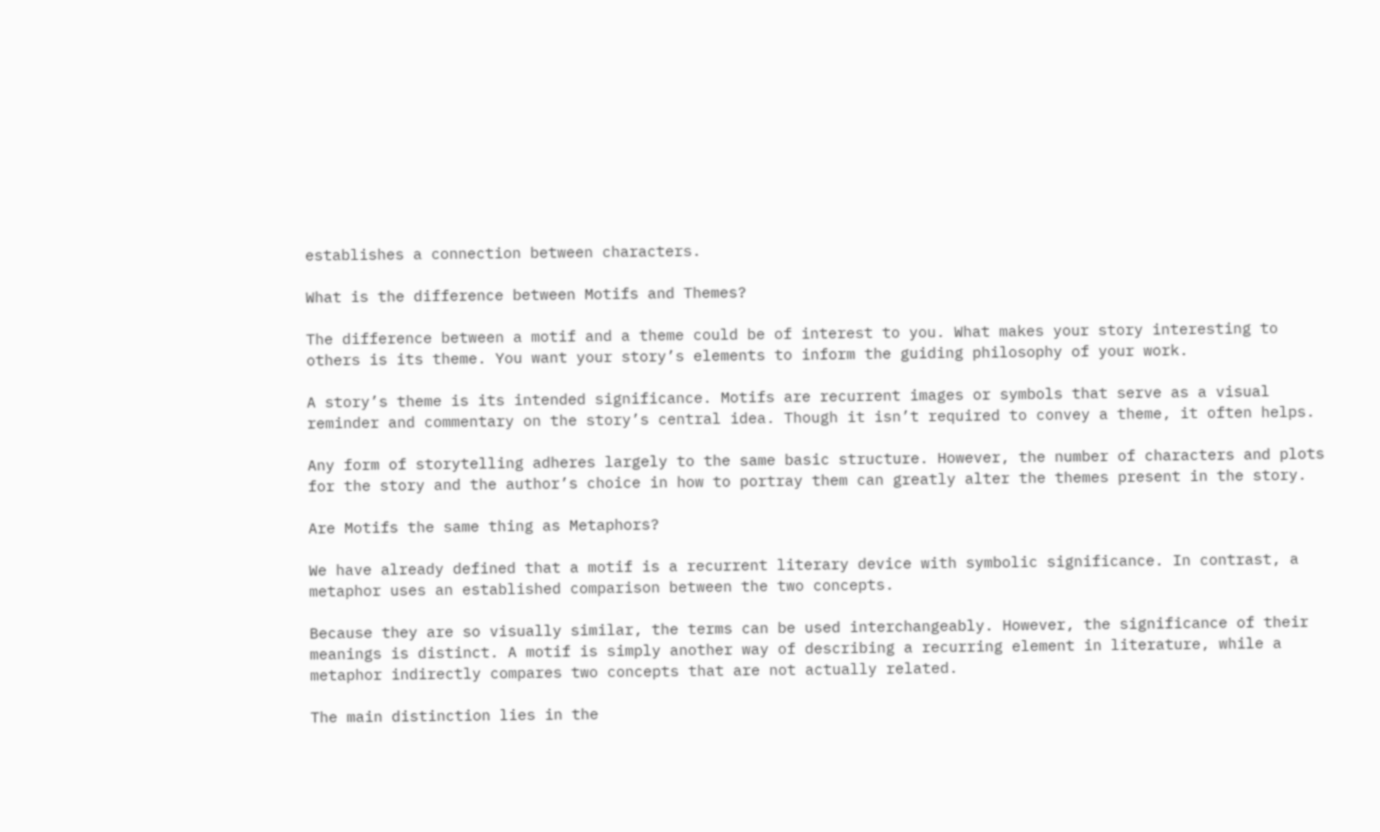establishes a connection between characters.

What is the difference between Motifs and Themes?

The difference between a motif and a theme could be of interest to you. What makes your story interesting to others is its theme. You want your story’s elements to inform the guiding philosophy of your work.

A story’s theme is its intended significance. Motifs are recurrent images or symbols that serve as a visual reminder and commentary on the story’s central idea. Though it isn’t required to convey a theme, it often helps.

Any form of storytelling adheres largely to the same basic structure. However, the number of characters and plots for the story and the author’s choice in how to portray them can greatly alter the themes present in the story.

Are Motifs the same thing as Metaphors?

We have already defined that a motif is a recurrent literary device with symbolic significance. In contrast, a metaphor uses an established comparison between the two concepts.

Because they are so visually similar, the terms can be used interchangeably. However, the significance of their meanings is distinct. A motif is simply another way of describing a recurring element in literature, while a metaphor indirectly compares two concepts that are not actually related.

The main distinction lies in the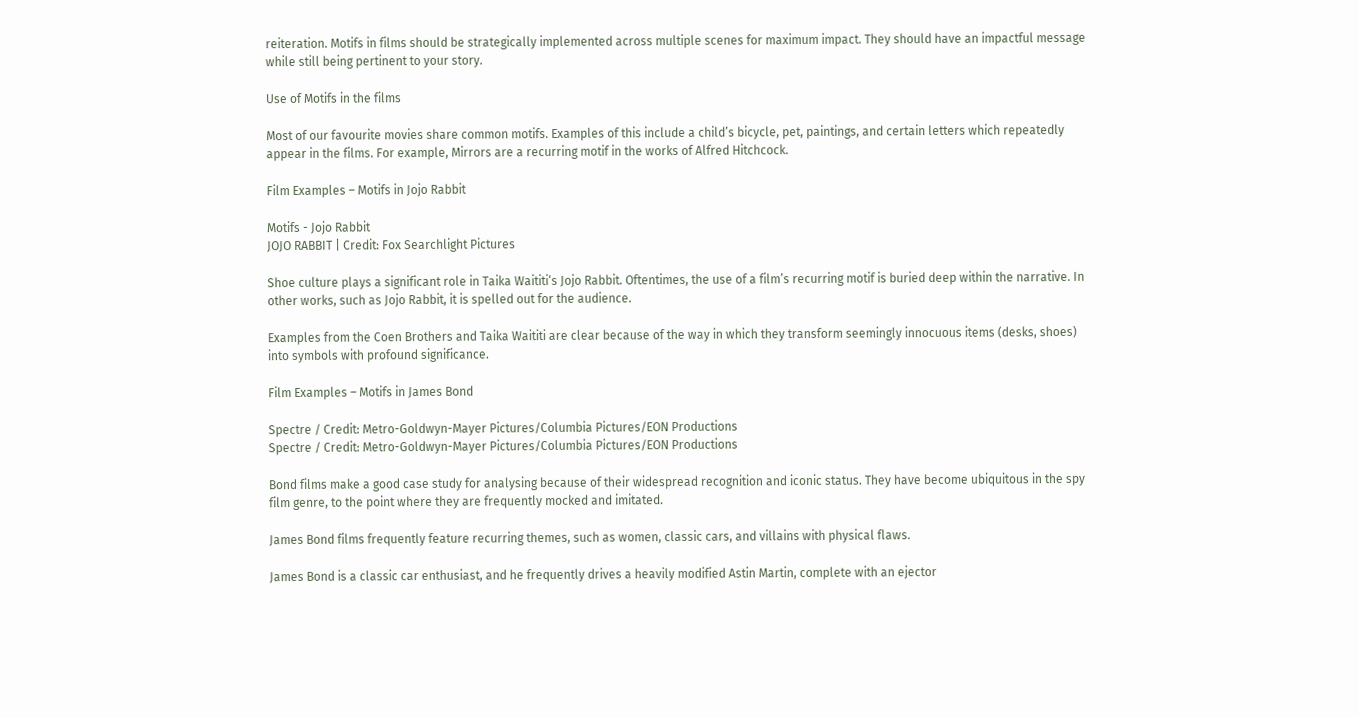reiteration. Motifs in films should be strategically implemented across multiple scenes for maximum impact. They should have an impactful message while still being pertinent to your story.

Use of Motifs in the films

Most of our favourite movies share common motifs. Examples of this include a child’s bicycle, pet, paintings, and certain letters which repeatedly appear in the films. For example, Mirrors are a recurring motif in the works of Alfred Hitchcock.

Film Examples – Motifs in Jojo Rabbit

Motifs - Jojo Rabbit
JOJO RABBIT | Credit: Fox Searchlight Pictures

Shoe culture plays a significant role in Taika Waititi‘s Jojo Rabbit. Oftentimes, the use of a film’s recurring motif is buried deep within the narrative. In other works, such as Jojo Rabbit, it is spelled out for the audience.

Examples from the Coen Brothers and Taika Waititi are clear because of the way in which they transform seemingly innocuous items (desks, shoes) into symbols with profound significance.

Film Examples – Motifs in James Bond

Spectre / Credit: Metro-Goldwyn-Mayer Pictures/Columbia Pictures/EON Productions
Spectre / Credit: Metro-Goldwyn-Mayer Pictures/Columbia Pictures/EON Productions

Bond films make a good case study for analysing because of their widespread recognition and iconic status. They have become ubiquitous in the spy film genre, to the point where they are frequently mocked and imitated.

James Bond films frequently feature recurring themes, such as women, classic cars, and villains with physical flaws.

James Bond is a classic car enthusiast, and he frequently drives a heavily modified Astin Martin, complete with an ejector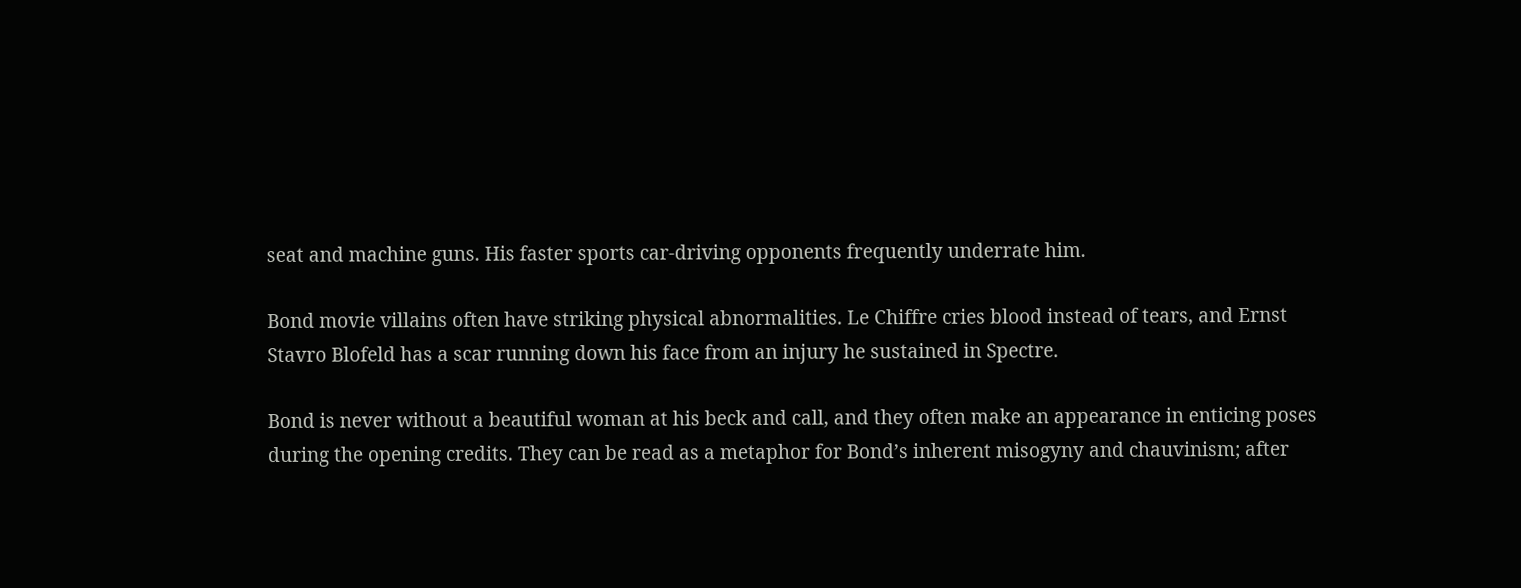seat and machine guns. His faster sports car-driving opponents frequently underrate him.

Bond movie villains often have striking physical abnormalities. Le Chiffre cries blood instead of tears, and Ernst Stavro Blofeld has a scar running down his face from an injury he sustained in Spectre.

Bond is never without a beautiful woman at his beck and call, and they often make an appearance in enticing poses during the opening credits. They can be read as a metaphor for Bond’s inherent misogyny and chauvinism; after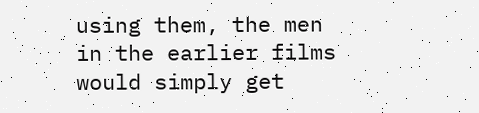using them, the men in the earlier films would simply get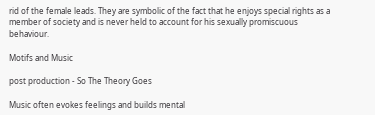rid of the female leads. They are symbolic of the fact that he enjoys special rights as a member of society and is never held to account for his sexually promiscuous behaviour.

Motifs and Music

post production - So The Theory Goes

Music often evokes feelings and builds mental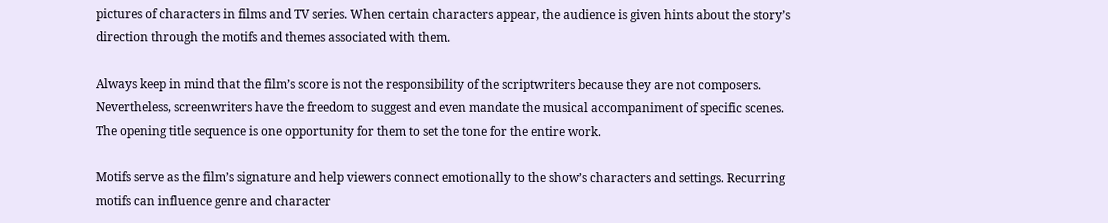pictures of characters in films and TV series. When certain characters appear, the audience is given hints about the story’s direction through the motifs and themes associated with them.

Always keep in mind that the film’s score is not the responsibility of the scriptwriters because they are not composers. Nevertheless, screenwriters have the freedom to suggest and even mandate the musical accompaniment of specific scenes. The opening title sequence is one opportunity for them to set the tone for the entire work.

Motifs serve as the film’s signature and help viewers connect emotionally to the show’s characters and settings. Recurring motifs can influence genre and character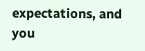expectations, and you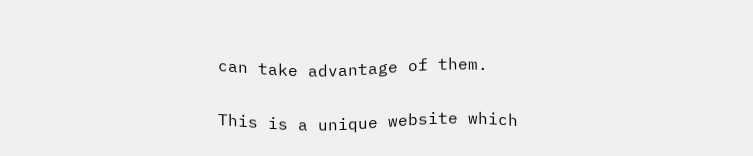can take advantage of them.

This is a unique website which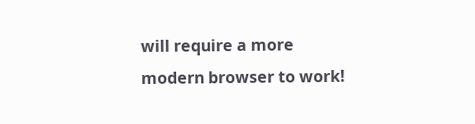will require a more modern browser to work!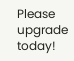Please upgrade today!